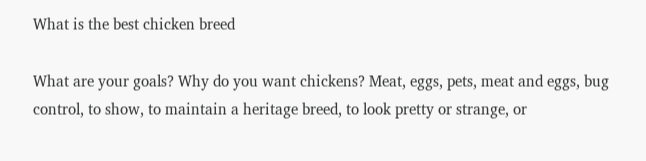What is the best chicken breed

What are your goals? Why do you want chickens? Meat, eggs, pets, meat and eggs, bug control, to show, to maintain a heritage breed, to look pretty or strange, or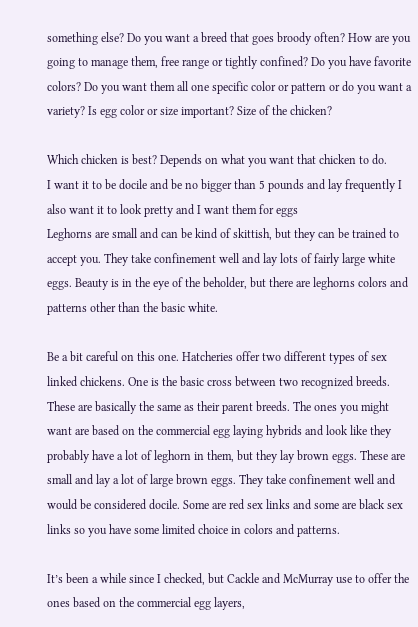something else? Do you want a breed that goes broody often? How are you going to manage them, free range or tightly confined? Do you have favorite colors? Do you want them all one specific color or pattern or do you want a variety? Is egg color or size important? Size of the chicken?

Which chicken is best? Depends on what you want that chicken to do.
I want it to be docile and be no bigger than 5 pounds and lay frequently I also want it to look pretty and I want them for eggs
Leghorns are small and can be kind of skittish, but they can be trained to accept you. They take confinement well and lay lots of fairly large white eggs. Beauty is in the eye of the beholder, but there are leghorns colors and patterns other than the basic white.

Be a bit careful on this one. Hatcheries offer two different types of sex linked chickens. One is the basic cross between two recognized breeds. These are basically the same as their parent breeds. The ones you might want are based on the commercial egg laying hybrids and look like they probably have a lot of leghorn in them, but they lay brown eggs. These are small and lay a lot of large brown eggs. They take confinement well and would be considered docile. Some are red sex links and some are black sex links so you have some limited choice in colors and patterns.

It’s been a while since I checked, but Cackle and McMurray use to offer the ones based on the commercial egg layers,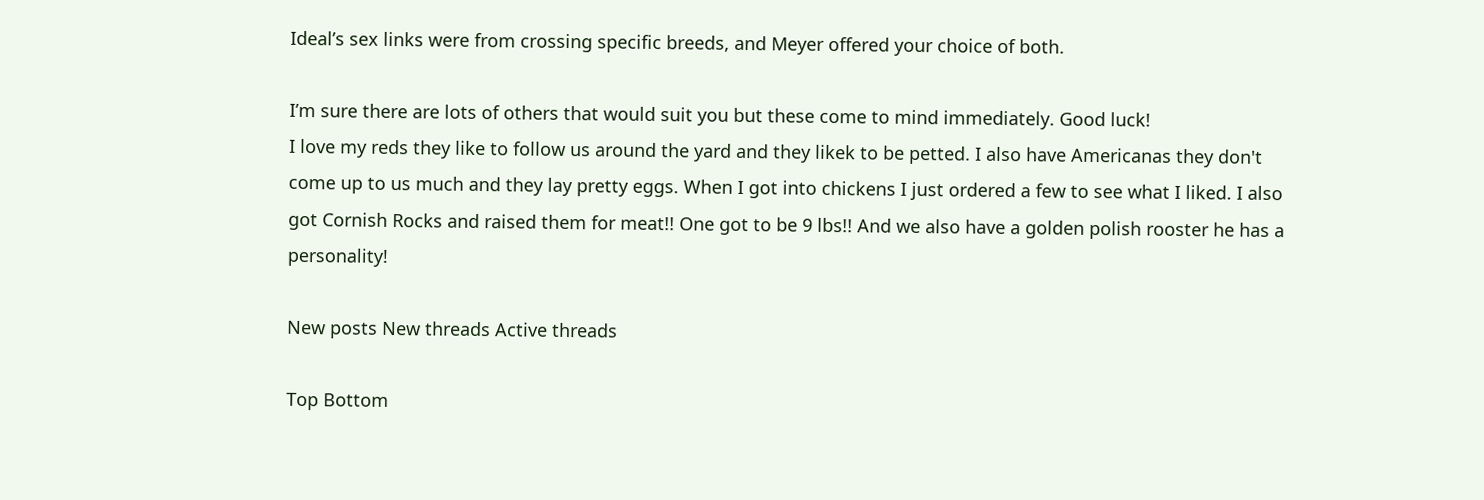Ideal’s sex links were from crossing specific breeds, and Meyer offered your choice of both.

I’m sure there are lots of others that would suit you but these come to mind immediately. Good luck!
I love my reds they like to follow us around the yard and they likek to be petted. I also have Americanas they don't come up to us much and they lay pretty eggs. When I got into chickens I just ordered a few to see what I liked. I also got Cornish Rocks and raised them for meat!! One got to be 9 lbs!! And we also have a golden polish rooster he has a personality!

New posts New threads Active threads

Top Bottom